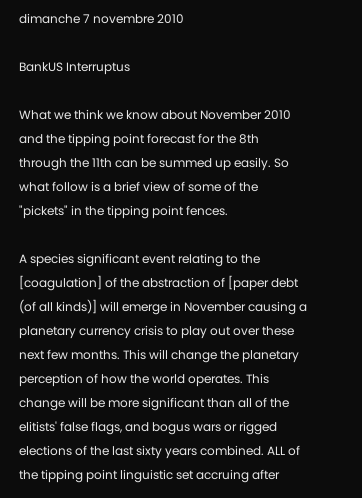dimanche 7 novembre 2010

BankUS Interruptus

What we think we know about November 2010 and the tipping point forecast for the 8th through the 11th can be summed up easily. So what follow is a brief view of some of the "pickets" in the tipping point fences.

A species significant event relating to the [coagulation] of the abstraction of [paper debt (of all kinds)] will emerge in November causing a planetary currency crisis to play out over these next few months. This will change the planetary perception of how the world operates. This change will be more significant than all of the elitists' false flags, and bogus wars or rigged elections of the last sixty years combined. ALL of the tipping point linguistic set accruing after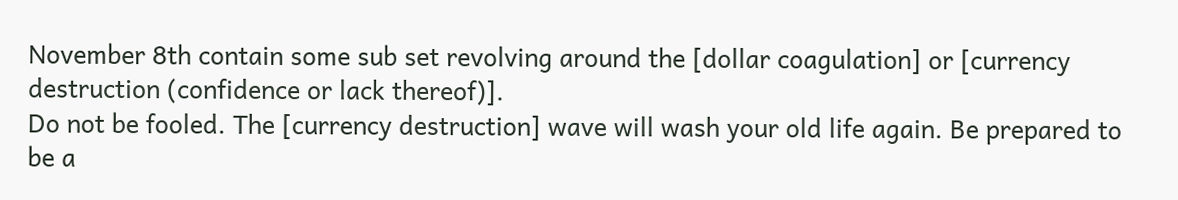November 8th contain some sub set revolving around the [dollar coagulation] or [currency destruction (confidence or lack thereof)].
Do not be fooled. The [currency destruction] wave will wash your old life again. Be prepared to be a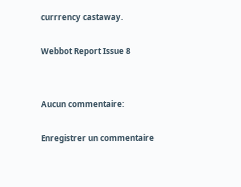currrency castaway.

Webbot Report Issue 8


Aucun commentaire:

Enregistrer un commentaire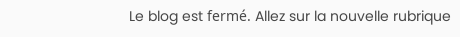Le blog est fermé. Allez sur la nouvelle rubrique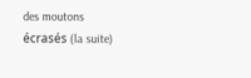des moutons écrasés (la suite)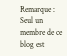Remarque : Seul un membre de ce blog est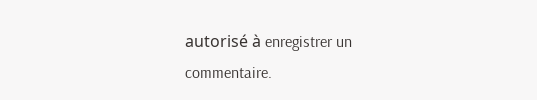autorisé à enregistrer un commentaire.